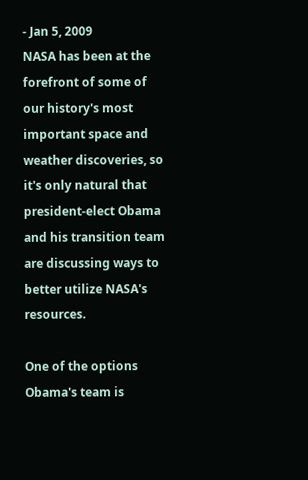- Jan 5, 2009
NASA has been at the forefront of some of our history's most important space and weather discoveries, so it's only natural that president-elect Obama and his transition team are discussing ways to better utilize NASA's resources.

One of the options Obama's team is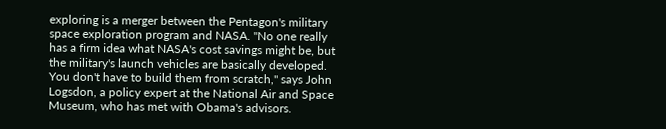exploring is a merger between the Pentagon's military space exploration program and NASA. "No one really has a firm idea what NASA's cost savings might be, but the military's launch vehicles are basically developed. You don't have to build them from scratch," says John Logsdon, a policy expert at the National Air and Space Museum, who has met with Obama's advisors.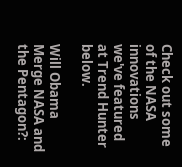Check out some of the NASA innovations we've featured at Trend Hunter below.

Will Obama Merge NASA and the Pentagon?: